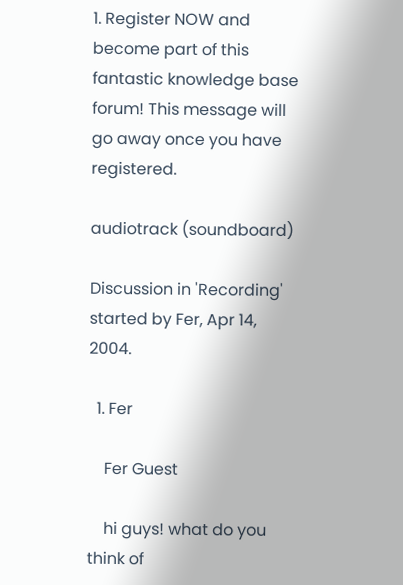1. Register NOW and become part of this fantastic knowledge base forum! This message will go away once you have registered.

audiotrack (soundboard)

Discussion in 'Recording' started by Fer, Apr 14, 2004.

  1. Fer

    Fer Guest

    hi guys! what do you think of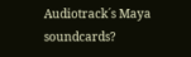Audiotrack´s Maya soundcards?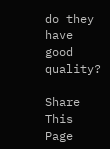do they have good quality?

Share This Page